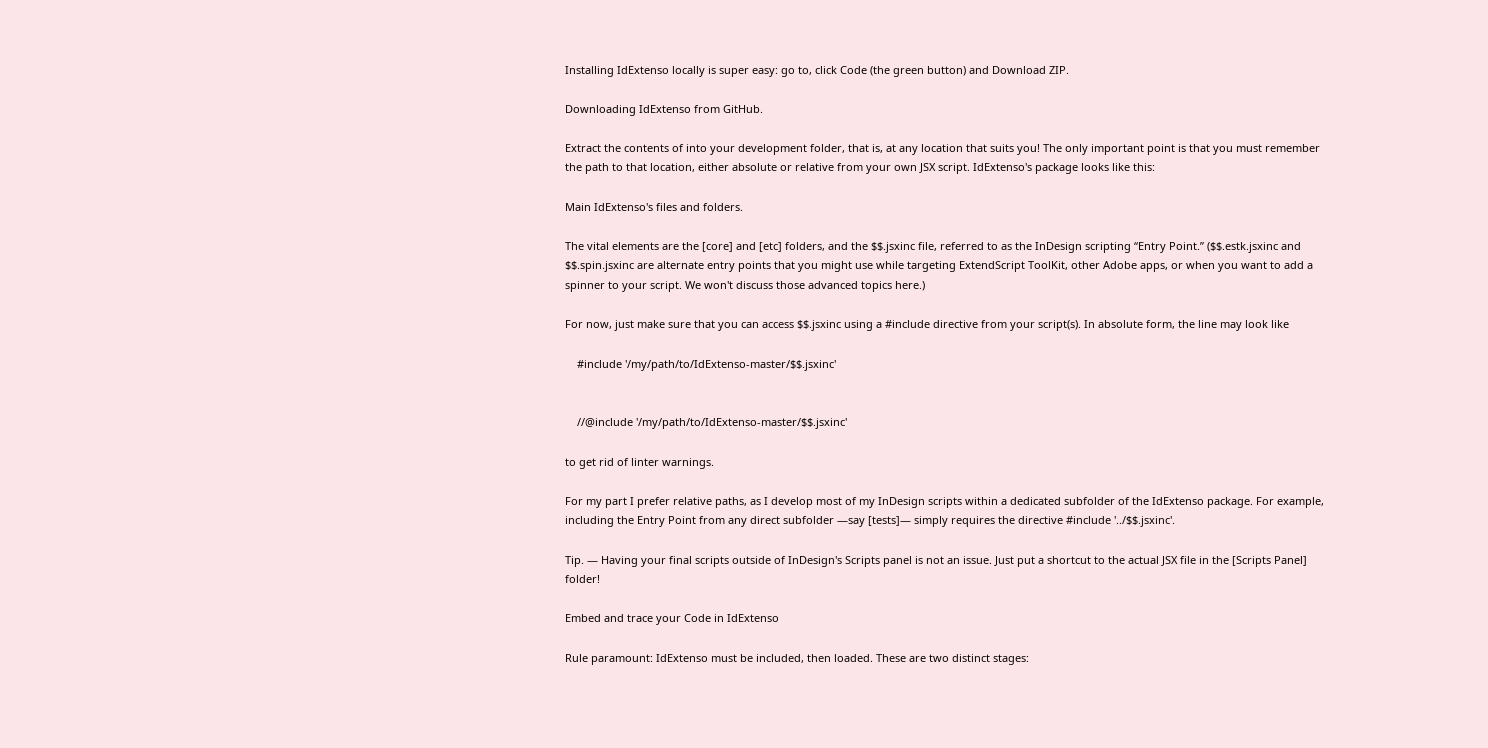Installing IdExtenso locally is super easy: go to, click Code (the green button) and Download ZIP.

Downloading IdExtenso from GitHub.

Extract the contents of into your development folder, that is, at any location that suits you! The only important point is that you must remember the path to that location, either absolute or relative from your own JSX script. IdExtenso's package looks like this:

Main IdExtenso's files and folders.

The vital elements are the [core] and [etc] folders, and the $$.jsxinc file, referred to as the InDesign scripting “Entry Point.” ($$.estk.jsxinc and $$.spin.jsxinc are alternate entry points that you might use while targeting ExtendScript ToolKit, other Adobe apps, or when you want to add a spinner to your script. We won't discuss those advanced topics here.)

For now, just make sure that you can access $$.jsxinc using a #include directive from your script(s). In absolute form, the line may look like

    #include '/my/path/to/IdExtenso-master/$$.jsxinc'


    //@include '/my/path/to/IdExtenso-master/$$.jsxinc'

to get rid of linter warnings.

For my part I prefer relative paths, as I develop most of my InDesign scripts within a dedicated subfolder of the IdExtenso package. For example, including the Entry Point from any direct subfolder —say [tests]— simply requires the directive #include '../$$.jsxinc'.

Tip. — Having your final scripts outside of InDesign's Scripts panel is not an issue. Just put a shortcut to the actual JSX file in the [Scripts Panel] folder!

Embed and trace your Code in IdExtenso

Rule paramount: IdExtenso must be included, then loaded. These are two distinct stages: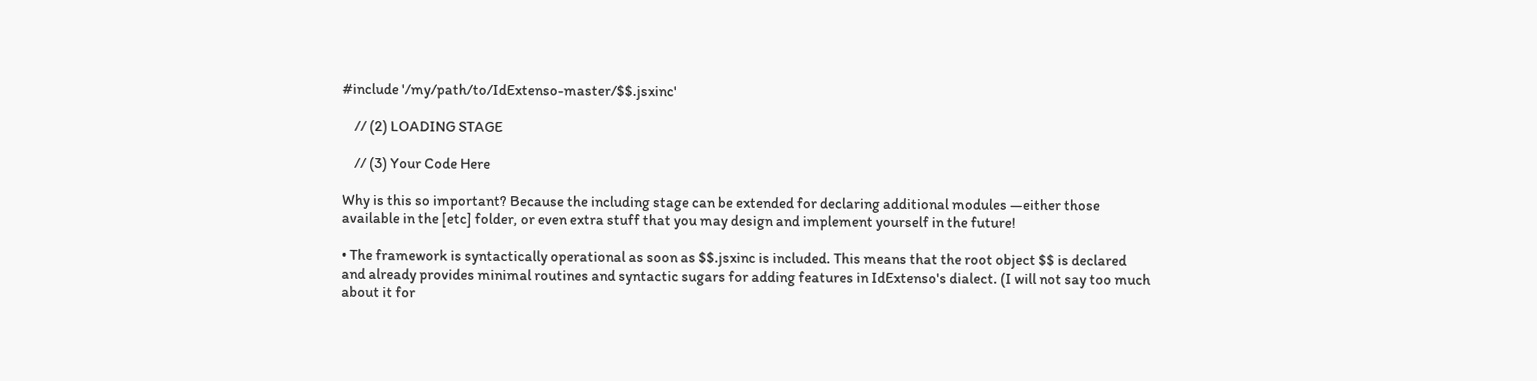#include '/my/path/to/IdExtenso-master/$$.jsxinc'

    // (2) LOADING STAGE

    // (3) Your Code Here

Why is this so important? Because the including stage can be extended for declaring additional modules —either those available in the [etc] folder, or even extra stuff that you may design and implement yourself in the future!

• The framework is syntactically operational as soon as $$.jsxinc is included. This means that the root object $$ is declared and already provides minimal routines and syntactic sugars for adding features in IdExtenso's dialect. (I will not say too much about it for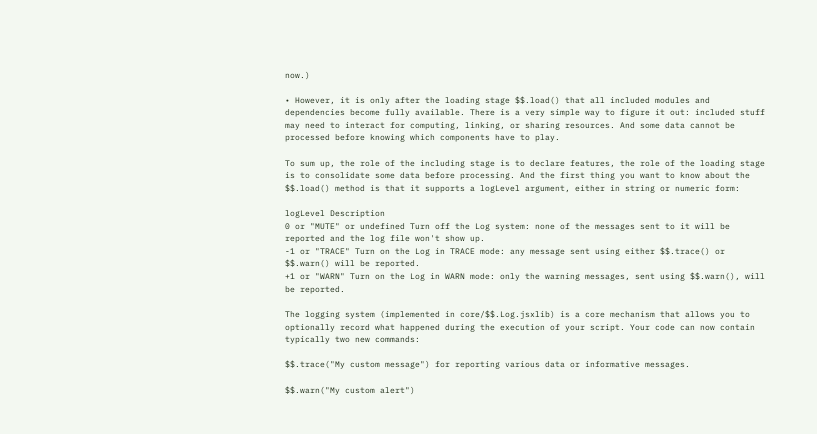now.)

• However, it is only after the loading stage $$.load() that all included modules and dependencies become fully available. There is a very simple way to figure it out: included stuff may need to interact for computing, linking, or sharing resources. And some data cannot be processed before knowing which components have to play.

To sum up, the role of the including stage is to declare features, the role of the loading stage is to consolidate some data before processing. And the first thing you want to know about the $$.load() method is that it supports a logLevel argument, either in string or numeric form:

logLevel Description
0 or "MUTE" or undefined Turn off the Log system: none of the messages sent to it will be reported and the log file won't show up.
-1 or "TRACE" Turn on the Log in TRACE mode: any message sent using either $$.trace() or $$.warn() will be reported.
+1 or "WARN" Turn on the Log in WARN mode: only the warning messages, sent using $$.warn(), will be reported.

The logging system (implemented in core/$$.Log.jsxlib) is a core mechanism that allows you to optionally record what happened during the execution of your script. Your code can now contain typically two new commands:

$$.trace("My custom message") for reporting various data or informative messages.

$$.warn("My custom alert")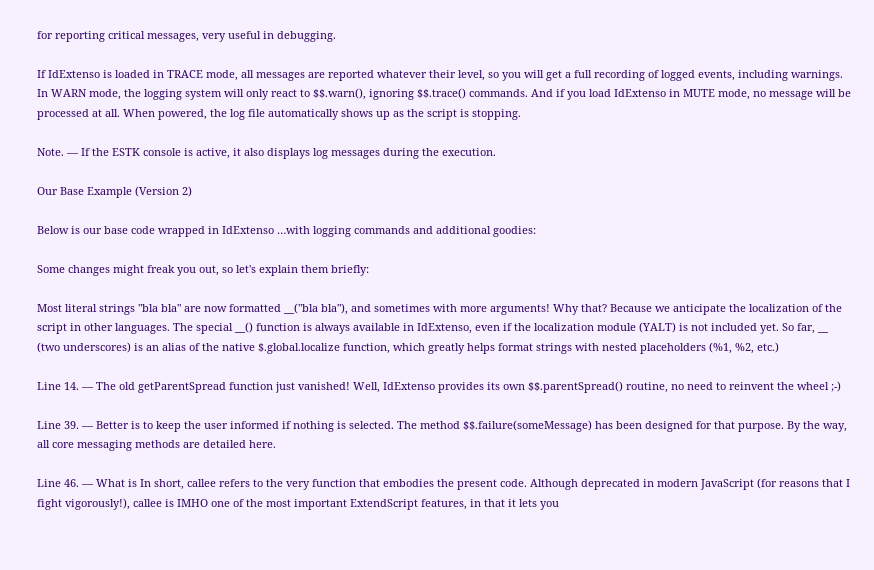for reporting critical messages, very useful in debugging.

If IdExtenso is loaded in TRACE mode, all messages are reported whatever their level, so you will get a full recording of logged events, including warnings. In WARN mode, the logging system will only react to $$.warn(), ignoring $$.trace() commands. And if you load IdExtenso in MUTE mode, no message will be processed at all. When powered, the log file automatically shows up as the script is stopping.

Note. — If the ESTK console is active, it also displays log messages during the execution.

Our Base Example (Version 2)

Below is our base code wrapped in IdExtenso …with logging commands and additional goodies:

Some changes might freak you out, so let's explain them briefly:

Most literal strings "bla bla" are now formatted __("bla bla"), and sometimes with more arguments! Why that? Because we anticipate the localization of the script in other languages. The special __() function is always available in IdExtenso, even if the localization module (YALT) is not included yet. So far, __ (two underscores) is an alias of the native $.global.localize function, which greatly helps format strings with nested placeholders (%1, %2, etc.)

Line 14. — The old getParentSpread function just vanished! Well, IdExtenso provides its own $$.parentSpread() routine, no need to reinvent the wheel ;-)

Line 39. — Better is to keep the user informed if nothing is selected. The method $$.failure(someMessage) has been designed for that purpose. By the way, all core messaging methods are detailed here.

Line 46. — What is In short, callee refers to the very function that embodies the present code. Although deprecated in modern JavaScript (for reasons that I fight vigorously!), callee is IMHO one of the most important ExtendScript features, in that it lets you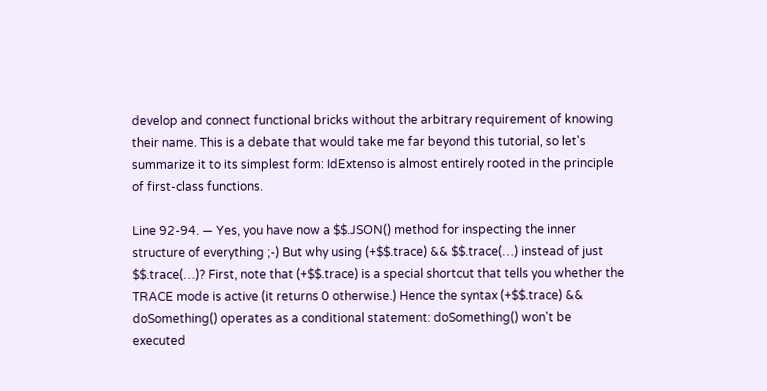develop and connect functional bricks without the arbitrary requirement of knowing their name. This is a debate that would take me far beyond this tutorial, so let's summarize it to its simplest form: IdExtenso is almost entirely rooted in the principle of first-class functions.

Line 92-94. — Yes, you have now a $$.JSON() method for inspecting the inner structure of everything ;-) But why using (+$$.trace) && $$.trace(…) instead of just $$.trace(…)? First, note that (+$$.trace) is a special shortcut that tells you whether the TRACE mode is active (it returns 0 otherwise.) Hence the syntax (+$$.trace) && doSomething() operates as a conditional statement: doSomething() won't be executed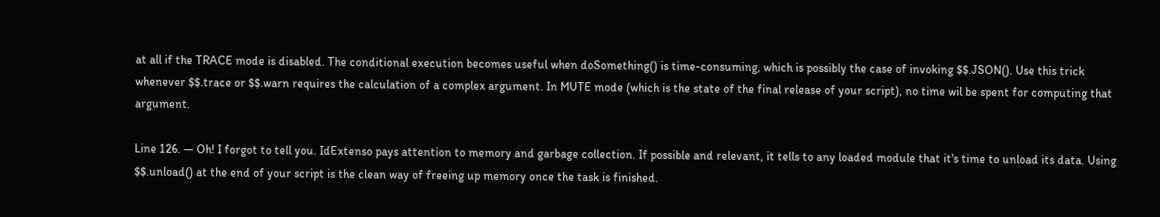at all if the TRACE mode is disabled. The conditional execution becomes useful when doSomething() is time-consuming, which is possibly the case of invoking $$.JSON(). Use this trick whenever $$.trace or $$.warn requires the calculation of a complex argument. In MUTE mode (which is the state of the final release of your script), no time wil be spent for computing that argument.

Line 126. — Oh! I forgot to tell you. IdExtenso pays attention to memory and garbage collection. If possible and relevant, it tells to any loaded module that it's time to unload its data. Using $$.unload() at the end of your script is the clean way of freeing up memory once the task is finished.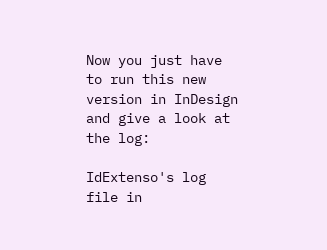Now you just have to run this new version in InDesign and give a look at the log:

IdExtenso's log file in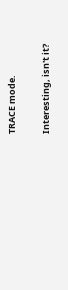TRACE mode.

Interesting, isn't it?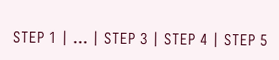STEP 1 | … | STEP 3 | STEP 4 | STEP 5